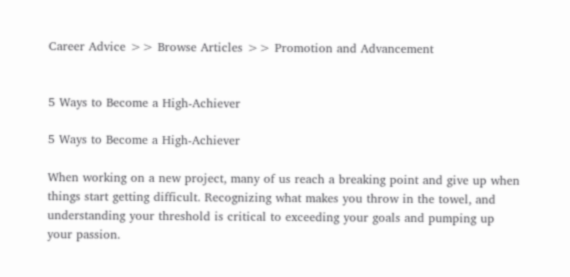Career Advice >> Browse Articles >> Promotion and Advancement


5 Ways to Become a High-Achiever

5 Ways to Become a High-Achiever

When working on a new project, many of us reach a breaking point and give up when things start getting difficult. Recognizing what makes you throw in the towel, and understanding your threshold is critical to exceeding your goals and pumping up your passion.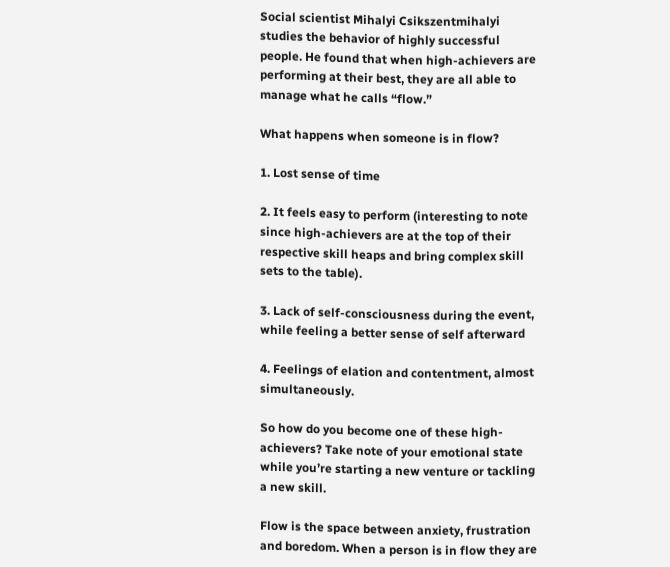Social scientist Mihalyi Csikszentmihalyi studies the behavior of highly successful people. He found that when high-achievers are performing at their best, they are all able to manage what he calls “flow.”

What happens when someone is in flow?

1. Lost sense of time

2. It feels easy to perform (interesting to note since high-achievers are at the top of their respective skill heaps and bring complex skill sets to the table).

3. Lack of self-consciousness during the event, while feeling a better sense of self afterward

4. Feelings of elation and contentment, almost simultaneously.

So how do you become one of these high-achievers? Take note of your emotional state while you’re starting a new venture or tackling a new skill.

Flow is the space between anxiety, frustration and boredom. When a person is in flow they are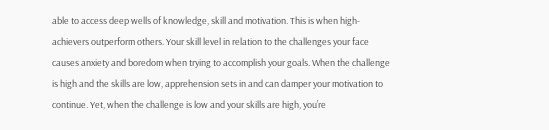able to access deep wells of knowledge, skill and motivation. This is when high-achievers outperform others. Your skill level in relation to the challenges your face causes anxiety and boredom when trying to accomplish your goals. When the challenge is high and the skills are low, apprehension sets in and can damper your motivation to continue. Yet, when the challenge is low and your skills are high, you’re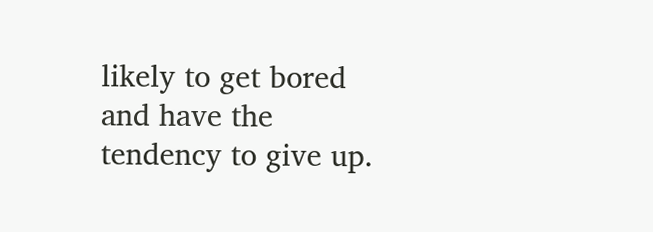likely to get bored and have the tendency to give up.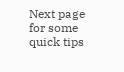Next page for some quick tips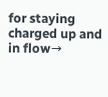for staying charged up and in flow→